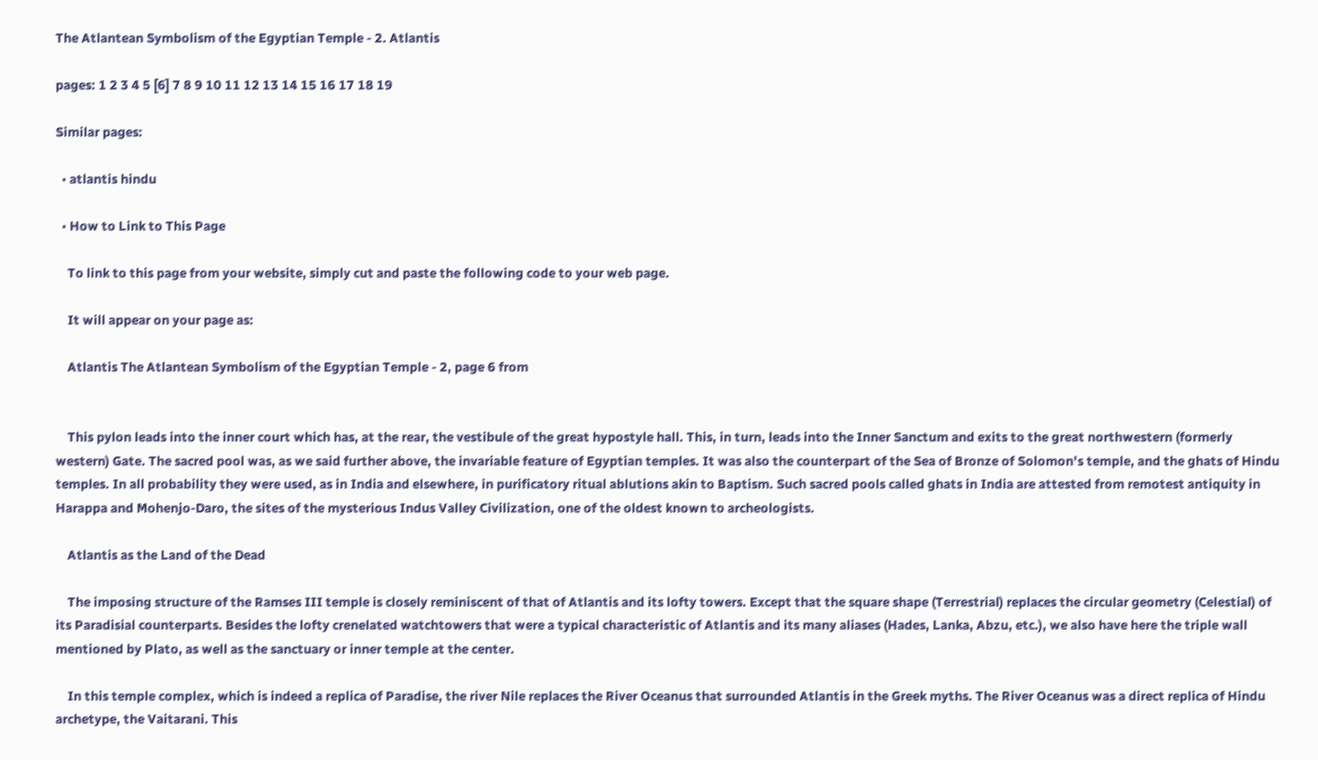The Atlantean Symbolism of the Egyptian Temple - 2. Atlantis

pages: 1 2 3 4 5 [6] 7 8 9 10 11 12 13 14 15 16 17 18 19

Similar pages:

  • atlantis hindu

  • How to Link to This Page

    To link to this page from your website, simply cut and paste the following code to your web page.

    It will appear on your page as:

    Atlantis The Atlantean Symbolism of the Egyptian Temple - 2, page 6 from


    This pylon leads into the inner court which has, at the rear, the vestibule of the great hypostyle hall. This, in turn, leads into the Inner Sanctum and exits to the great northwestern (formerly western) Gate. The sacred pool was, as we said further above, the invariable feature of Egyptian temples. It was also the counterpart of the Sea of Bronze of Solomon's temple, and the ghats of Hindu temples. In all probability they were used, as in India and elsewhere, in purificatory ritual ablutions akin to Baptism. Such sacred pools called ghats in India are attested from remotest antiquity in Harappa and Mohenjo-Daro, the sites of the mysterious Indus Valley Civilization, one of the oldest known to archeologists.

    Atlantis as the Land of the Dead

    The imposing structure of the Ramses III temple is closely reminiscent of that of Atlantis and its lofty towers. Except that the square shape (Terrestrial) replaces the circular geometry (Celestial) of its Paradisial counterparts. Besides the lofty crenelated watchtowers that were a typical characteristic of Atlantis and its many aliases (Hades, Lanka, Abzu, etc.), we also have here the triple wall mentioned by Plato, as well as the sanctuary or inner temple at the center.

    In this temple complex, which is indeed a replica of Paradise, the river Nile replaces the River Oceanus that surrounded Atlantis in the Greek myths. The River Oceanus was a direct replica of Hindu archetype, the Vaitarani. This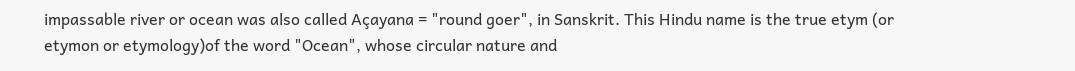impassable river or ocean was also called Açayana = "round goer", in Sanskrit. This Hindu name is the true etym (or etymon or etymology)of the word "Ocean", whose circular nature and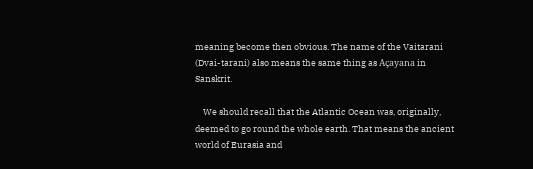meaning become then obvious. The name of the Vaitarani (Dvai-tarani) also means the same thing as Açayana in Sanskrit.

    We should recall that the Atlantic Ocean was, originally, deemed to go round the whole earth. That means the ancient world of Eurasia and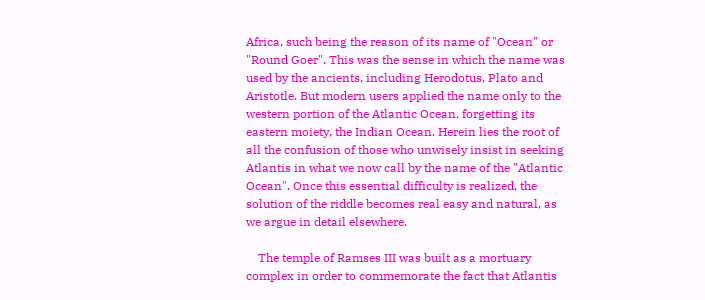Africa, such being the reason of its name of "Ocean" or "Round Goer". This was the sense in which the name was used by the ancients, including Herodotus, Plato and Aristotle. But modern users applied the name only to the western portion of the Atlantic Ocean, forgetting its eastern moiety, the Indian Ocean. Herein lies the root of all the confusion of those who unwisely insist in seeking Atlantis in what we now call by the name of the "Atlantic Ocean". Once this essential difficulty is realized, the solution of the riddle becomes real easy and natural, as we argue in detail elsewhere.

    The temple of Ramses III was built as a mortuary complex in order to commemorate the fact that Atlantis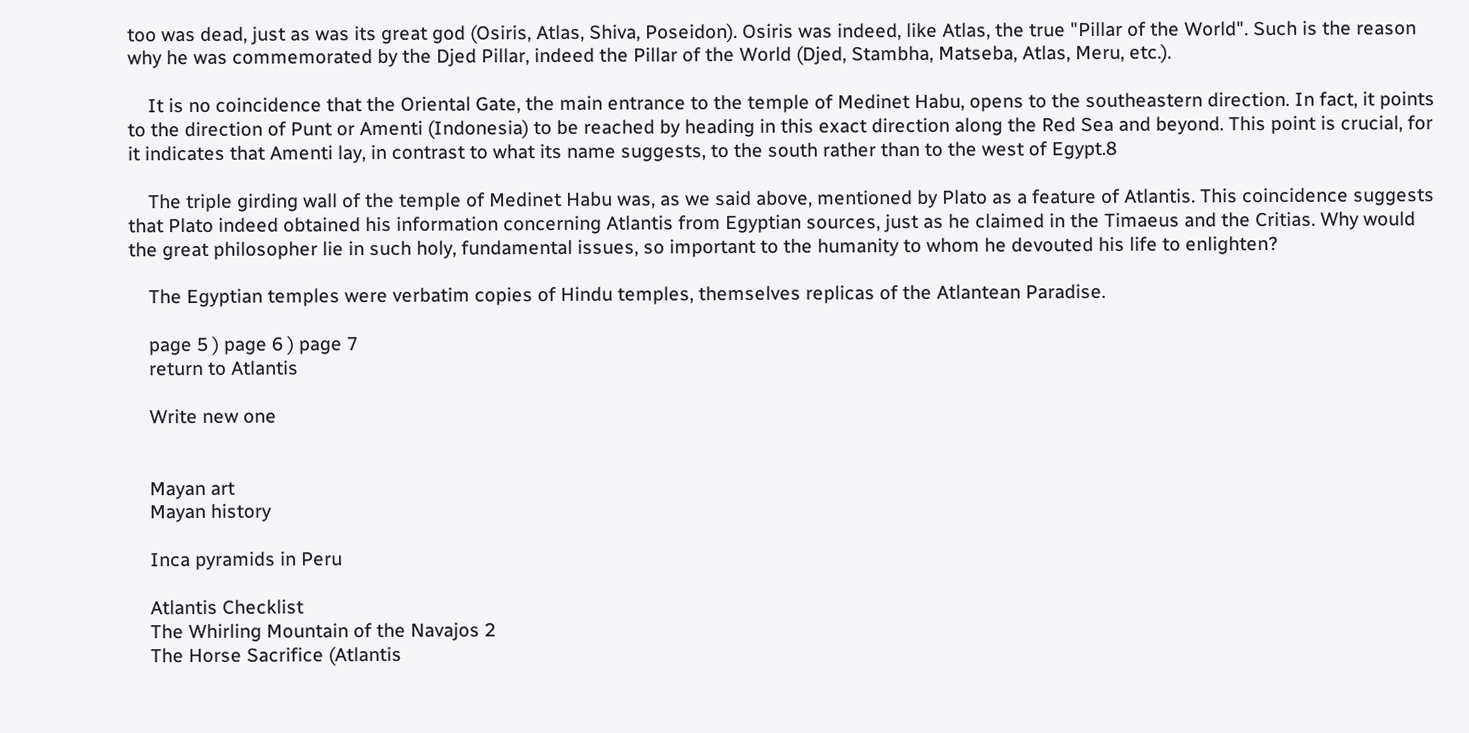too was dead, just as was its great god (Osiris, Atlas, Shiva, Poseidon). Osiris was indeed, like Atlas, the true "Pillar of the World". Such is the reason why he was commemorated by the Djed Pillar, indeed the Pillar of the World (Djed, Stambha, Matseba, Atlas, Meru, etc.).

    It is no coincidence that the Oriental Gate, the main entrance to the temple of Medinet Habu, opens to the southeastern direction. In fact, it points to the direction of Punt or Amenti (Indonesia) to be reached by heading in this exact direction along the Red Sea and beyond. This point is crucial, for it indicates that Amenti lay, in contrast to what its name suggests, to the south rather than to the west of Egypt.8

    The triple girding wall of the temple of Medinet Habu was, as we said above, mentioned by Plato as a feature of Atlantis. This coincidence suggests that Plato indeed obtained his information concerning Atlantis from Egyptian sources, just as he claimed in the Timaeus and the Critias. Why would the great philosopher lie in such holy, fundamental issues, so important to the humanity to whom he devouted his life to enlighten?

    The Egyptian temples were verbatim copies of Hindu temples, themselves replicas of the Atlantean Paradise.

    page 5 ) page 6 ) page 7
    return to Atlantis

    Write new one


    Mayan art
    Mayan history

    Inca pyramids in Peru

    Atlantis Checklist
    The Whirling Mountain of the Navajos 2
    The Horse Sacrifice (Atlantis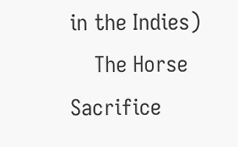in the Indies)
    The Horse Sacrifice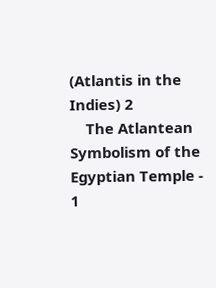(Atlantis in the Indies) 2
    The Atlantean Symbolism of the Egyptian Temple - 1